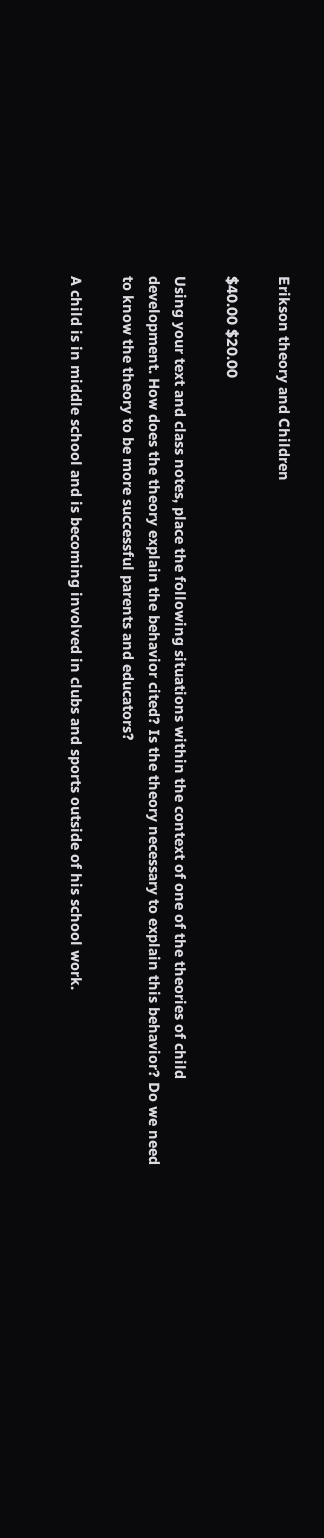Erikson theory and Children

$40.00 $20.00

Using your text and class notes, place the following situations within the context of one of the theories of child development. How does the theory explain the behavior cited? Is the theory necessary to explain this behavior? Do we need to know the theory to be more successful parents and educators?

A child is in middle school and is becoming involved in clubs and sports outside of his school work.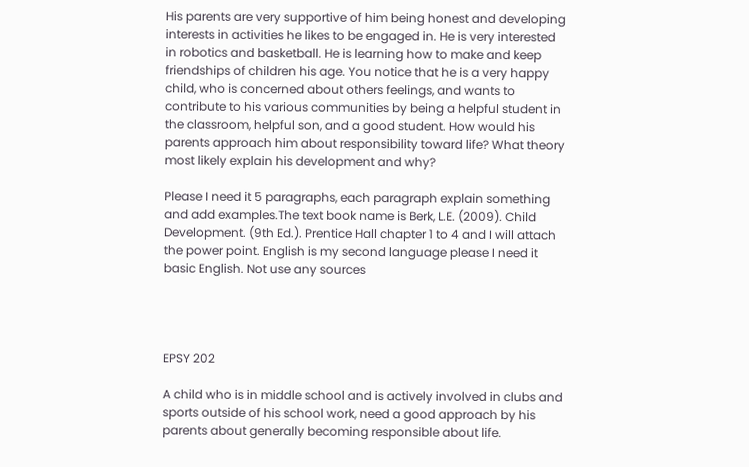His parents are very supportive of him being honest and developing interests in activities he likes to be engaged in. He is very interested in robotics and basketball. He is learning how to make and keep friendships of children his age. You notice that he is a very happy child, who is concerned about others feelings, and wants to contribute to his various communities by being a helpful student in the classroom, helpful son, and a good student. How would his parents approach him about responsibility toward life? What theory most likely explain his development and why?

Please I need it 5 paragraphs, each paragraph explain something and add examples.The text book name is Berk, L.E. (2009). Child Development. (9th Ed.). Prentice Hall chapter 1 to 4 and I will attach the power point. English is my second language please I need it basic English. Not use any sources




EPSY 202

A child who is in middle school and is actively involved in clubs and sports outside of his school work, need a good approach by his parents about generally becoming responsible about life.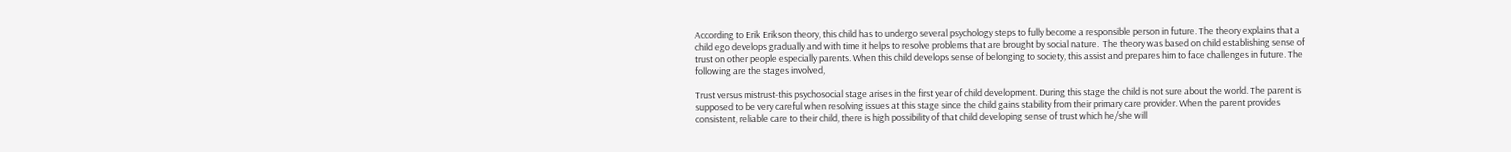According to Erik Erikson theory, this child has to undergo several psychology steps to fully become a responsible person in future. The theory explains that a child ego develops gradually and with time it helps to resolve problems that are brought by social nature.  The theory was based on child establishing sense of trust on other people especially parents. When this child develops sense of belonging to society, this assist and prepares him to face challenges in future. The following are the stages involved,

Trust versus mistrust-this psychosocial stage arises in the first year of child development. During this stage the child is not sure about the world. The parent is supposed to be very careful when resolving issues at this stage since the child gains stability from their primary care provider. When the parent provides consistent, reliable care to their child, there is high possibility of that child developing sense of trust which he/she will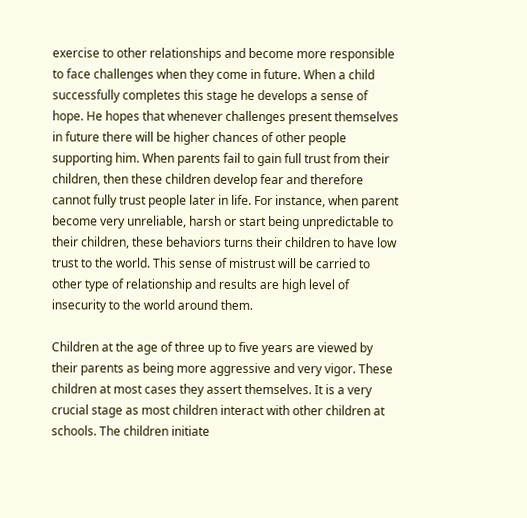exercise to other relationships and become more responsible to face challenges when they come in future. When a child successfully completes this stage he develops a sense of hope. He hopes that whenever challenges present themselves in future there will be higher chances of other people supporting him. When parents fail to gain full trust from their children, then these children develop fear and therefore cannot fully trust people later in life. For instance, when parent become very unreliable, harsh or start being unpredictable to their children, these behaviors turns their children to have low trust to the world. This sense of mistrust will be carried to other type of relationship and results are high level of insecurity to the world around them.

Children at the age of three up to five years are viewed by their parents as being more aggressive and very vigor. These children at most cases they assert themselves. It is a very crucial stage as most children interact with other children at schools. The children initiate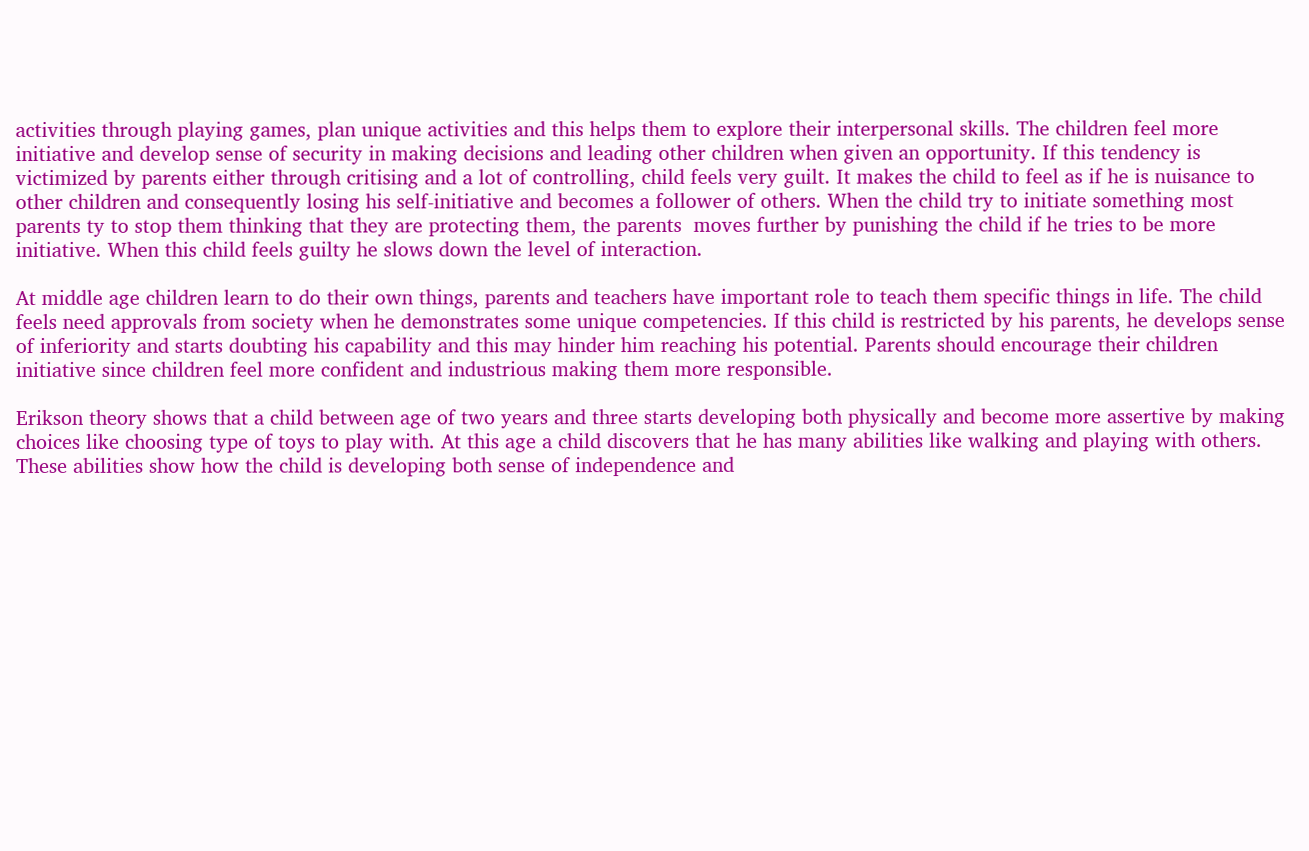activities through playing games, plan unique activities and this helps them to explore their interpersonal skills. The children feel more initiative and develop sense of security in making decisions and leading other children when given an opportunity. If this tendency is victimized by parents either through critising and a lot of controlling, child feels very guilt. It makes the child to feel as if he is nuisance to other children and consequently losing his self-initiative and becomes a follower of others. When the child try to initiate something most parents ty to stop them thinking that they are protecting them, the parents  moves further by punishing the child if he tries to be more initiative. When this child feels guilty he slows down the level of interaction.

At middle age children learn to do their own things, parents and teachers have important role to teach them specific things in life. The child feels need approvals from society when he demonstrates some unique competencies. If this child is restricted by his parents, he develops sense of inferiority and starts doubting his capability and this may hinder him reaching his potential. Parents should encourage their children initiative since children feel more confident and industrious making them more responsible.

Erikson theory shows that a child between age of two years and three starts developing both physically and become more assertive by making choices like choosing type of toys to play with. At this age a child discovers that he has many abilities like walking and playing with others.  These abilities show how the child is developing both sense of independence and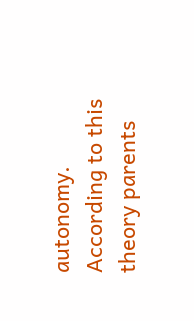autonomy. According to this theory parents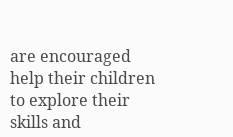are encouraged help their children to explore their skills and